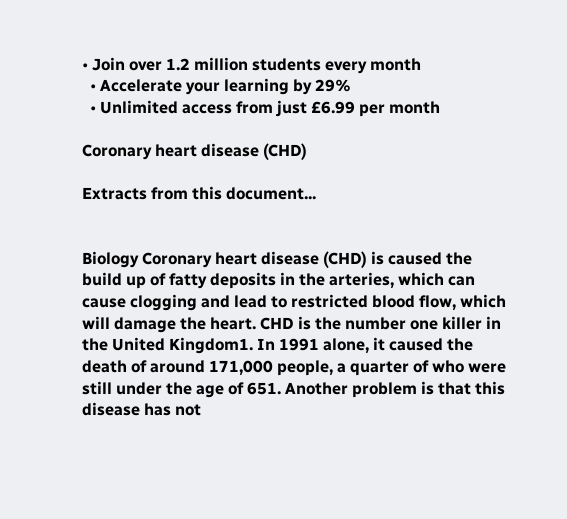• Join over 1.2 million students every month
  • Accelerate your learning by 29%
  • Unlimited access from just £6.99 per month

Coronary heart disease (CHD)

Extracts from this document...


Biology Coronary heart disease (CHD) is caused the build up of fatty deposits in the arteries, which can cause clogging and lead to restricted blood flow, which will damage the heart. CHD is the number one killer in the United Kingdom1. In 1991 alone, it caused the death of around 171,000 people, a quarter of who were still under the age of 651. Another problem is that this disease has not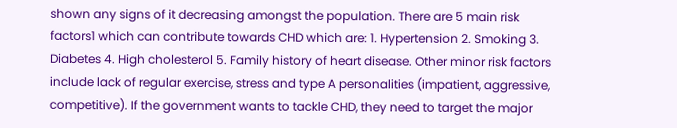shown any signs of it decreasing amongst the population. There are 5 main risk factors1 which can contribute towards CHD which are: 1. Hypertension 2. Smoking 3. Diabetes 4. High cholesterol 5. Family history of heart disease. Other minor risk factors include lack of regular exercise, stress and type A personalities (impatient, aggressive, competitive). If the government wants to tackle CHD, they need to target the major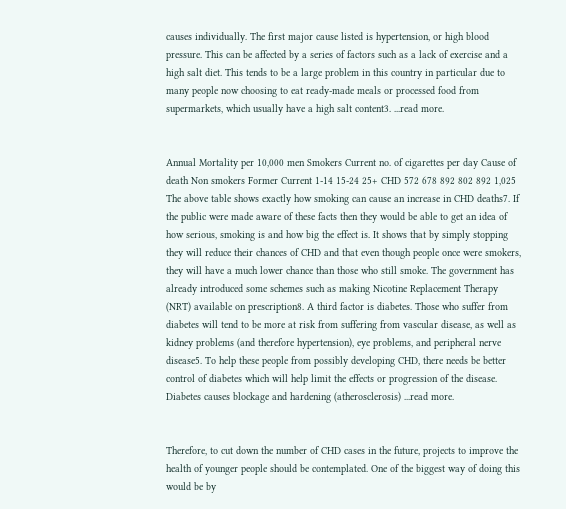causes individually. The first major cause listed is hypertension, or high blood pressure. This can be affected by a series of factors such as a lack of exercise and a high salt diet. This tends to be a large problem in this country in particular due to many people now choosing to eat ready-made meals or processed food from supermarkets, which usually have a high salt content3. ...read more.


Annual Mortality per 10,000 men Smokers Current no. of cigarettes per day Cause of death Non smokers Former Current 1-14 15-24 25+ CHD 572 678 892 802 892 1,025 The above table shows exactly how smoking can cause an increase in CHD deaths7. If the public were made aware of these facts then they would be able to get an idea of how serious, smoking is and how big the effect is. It shows that by simply stopping they will reduce their chances of CHD and that even though people once were smokers, they will have a much lower chance than those who still smoke. The government has already introduced some schemes such as making Nicotine Replacement Therapy (NRT) available on prescription8. A third factor is diabetes. Those who suffer from diabetes will tend to be more at risk from suffering from vascular disease, as well as kidney problems (and therefore hypertension), eye problems, and peripheral nerve disease5. To help these people from possibly developing CHD, there needs be better control of diabetes which will help limit the effects or progression of the disease. Diabetes causes blockage and hardening (atherosclerosis) ...read more.


Therefore, to cut down the number of CHD cases in the future, projects to improve the health of younger people should be contemplated. One of the biggest way of doing this would be by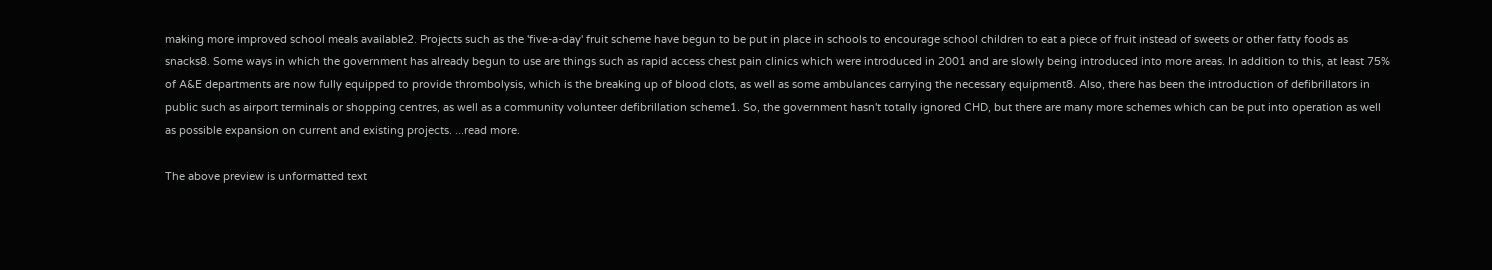making more improved school meals available2. Projects such as the 'five-a-day' fruit scheme have begun to be put in place in schools to encourage school children to eat a piece of fruit instead of sweets or other fatty foods as snacks8. Some ways in which the government has already begun to use are things such as rapid access chest pain clinics which were introduced in 2001 and are slowly being introduced into more areas. In addition to this, at least 75% of A&E departments are now fully equipped to provide thrombolysis, which is the breaking up of blood clots, as well as some ambulances carrying the necessary equipment8. Also, there has been the introduction of defibrillators in public such as airport terminals or shopping centres, as well as a community volunteer defibrillation scheme1. So, the government hasn't totally ignored CHD, but there are many more schemes which can be put into operation as well as possible expansion on current and existing projects. ...read more.

The above preview is unformatted text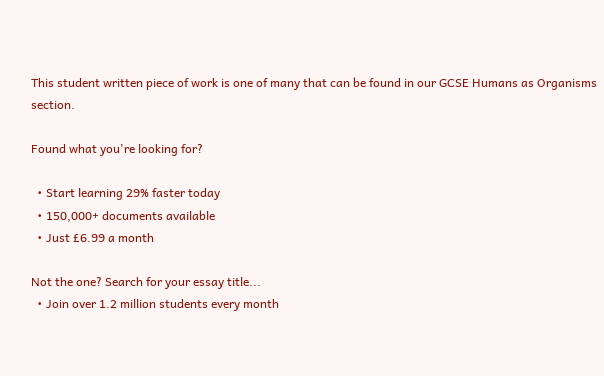This student written piece of work is one of many that can be found in our GCSE Humans as Organisms section.

Found what you're looking for?

  • Start learning 29% faster today
  • 150,000+ documents available
  • Just £6.99 a month

Not the one? Search for your essay title...
  • Join over 1.2 million students every month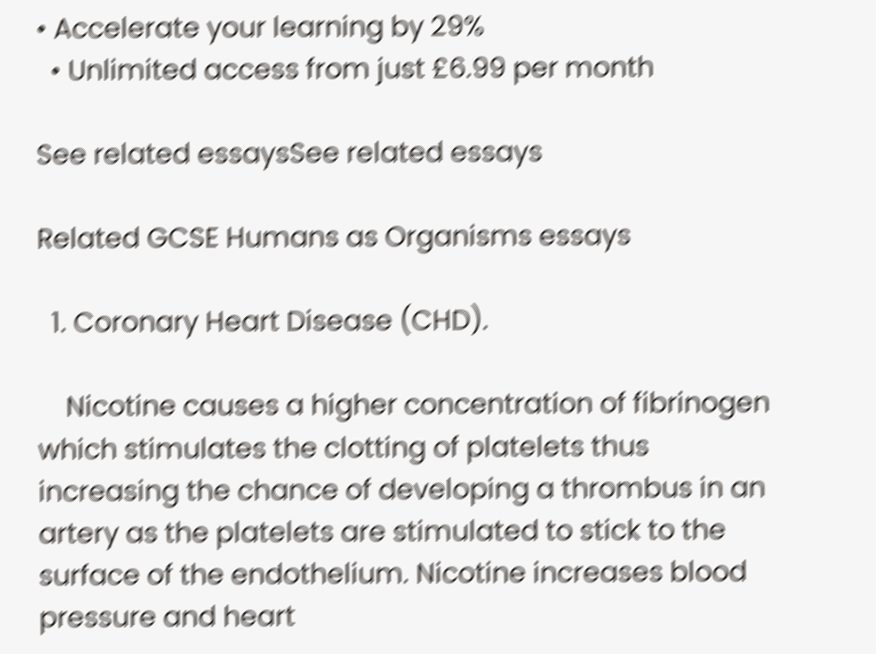• Accelerate your learning by 29%
  • Unlimited access from just £6.99 per month

See related essaysSee related essays

Related GCSE Humans as Organisms essays

  1. Coronary Heart Disease (CHD).

    Nicotine causes a higher concentration of fibrinogen which stimulates the clotting of platelets thus increasing the chance of developing a thrombus in an artery as the platelets are stimulated to stick to the surface of the endothelium. Nicotine increases blood pressure and heart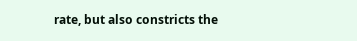rate, but also constricts the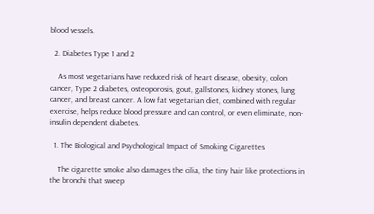blood vessels.

  2. Diabetes Type 1 and 2

    As most vegetarians have reduced risk of heart disease, obesity, colon cancer, Type 2 diabetes, osteoporosis, gout, gallstones, kidney stones, lung cancer, and breast cancer. A low fat vegetarian diet, combined with regular exercise, helps reduce blood pressure and can control, or even eliminate, non-insulin dependent diabetes.

  1. The Biological and Psychological Impact of Smoking Cigarettes

    The cigarette smoke also damages the cilia, the tiny hair like protections in the bronchi that sweep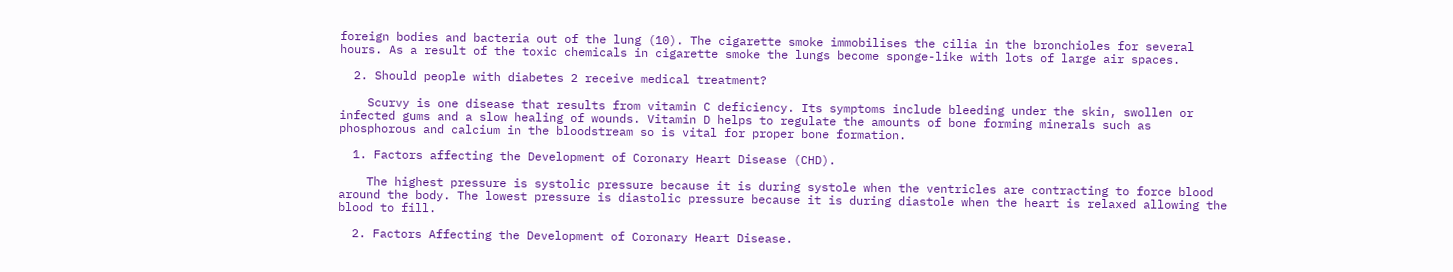foreign bodies and bacteria out of the lung (10). The cigarette smoke immobilises the cilia in the bronchioles for several hours. As a result of the toxic chemicals in cigarette smoke the lungs become sponge-like with lots of large air spaces.

  2. Should people with diabetes 2 receive medical treatment?

    Scurvy is one disease that results from vitamin C deficiency. Its symptoms include bleeding under the skin, swollen or infected gums and a slow healing of wounds. Vitamin D helps to regulate the amounts of bone forming minerals such as phosphorous and calcium in the bloodstream so is vital for proper bone formation.

  1. Factors affecting the Development of Coronary Heart Disease (CHD).

    The highest pressure is systolic pressure because it is during systole when the ventricles are contracting to force blood around the body. The lowest pressure is diastolic pressure because it is during diastole when the heart is relaxed allowing the blood to fill.

  2. Factors Affecting the Development of Coronary Heart Disease.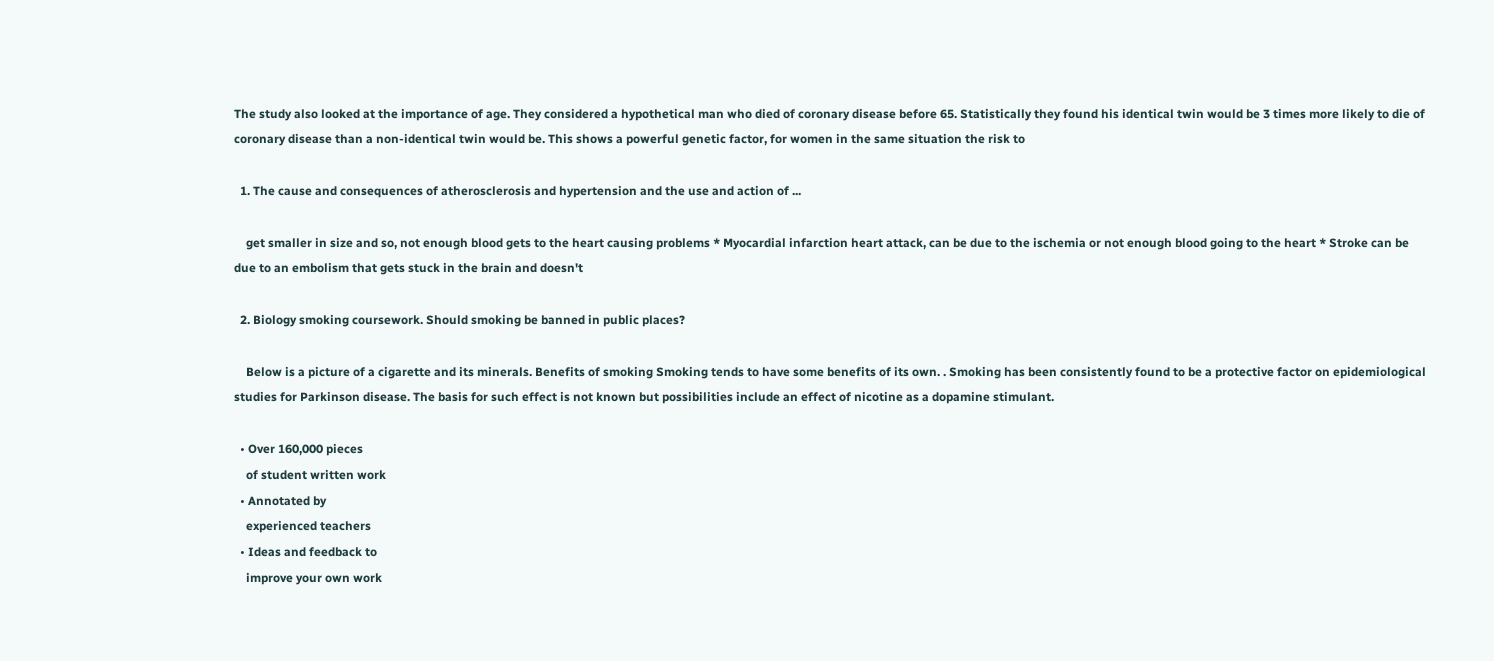The study also looked at the importance of age. They considered a hypothetical man who died of coronary disease before 65. Statistically they found his identical twin would be 3 times more likely to die of coronary disease than a non-identical twin would be. This shows a powerful genetic factor, for women in the same situation the risk to

  1. The cause and consequences of atherosclerosis and hypertension and the use and action of ...

    get smaller in size and so, not enough blood gets to the heart causing problems * Myocardial infarction heart attack, can be due to the ischemia or not enough blood going to the heart * Stroke can be due to an embolism that gets stuck in the brain and doesn't

  2. Biology smoking coursework. Should smoking be banned in public places?

    Below is a picture of a cigarette and its minerals. Benefits of smoking Smoking tends to have some benefits of its own. . Smoking has been consistently found to be a protective factor on epidemiological studies for Parkinson disease. The basis for such effect is not known but possibilities include an effect of nicotine as a dopamine stimulant.

  • Over 160,000 pieces
    of student written work
  • Annotated by
    experienced teachers
  • Ideas and feedback to
    improve your own work